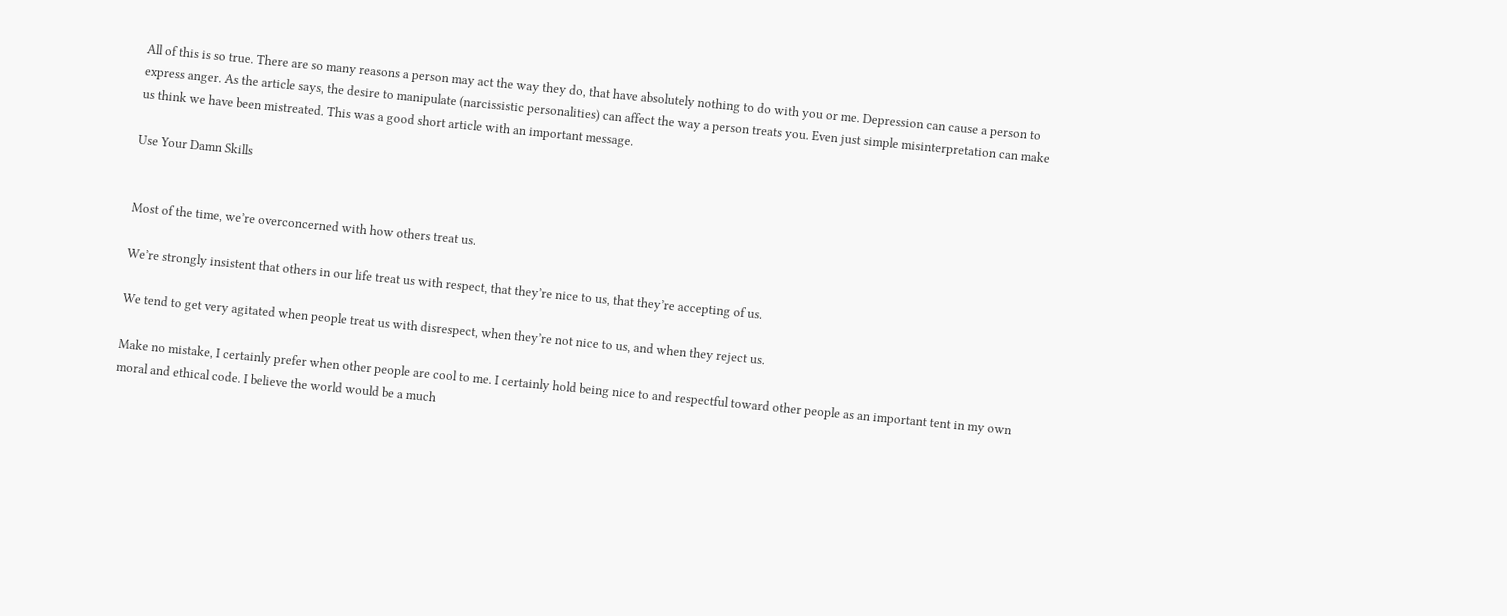All of this is so true. There are so many reasons a person may act the way they do, that have absolutely nothing to do with you or me. Depression can cause a person to express anger. As the article says, the desire to manipulate (narcissistic personalities) can affect the way a person treats you. Even just simple misinterpretation can make us think we have been mistreated. This was a good short article with an important message.

Use Your Damn Skills


Most of the time, we’re overconcerned with how others treat us.

We’re strongly insistent that others in our life treat us with respect, that they’re nice to us, that they’re accepting of us.

We tend to get very agitated when people treat us with disrespect, when they’re not nice to us, and when they reject us.

Make no mistake, I certainly prefer when other people are cool to me. I certainly hold being nice to and respectful toward other people as an important tent in my own moral and ethical code. I believe the world would be a much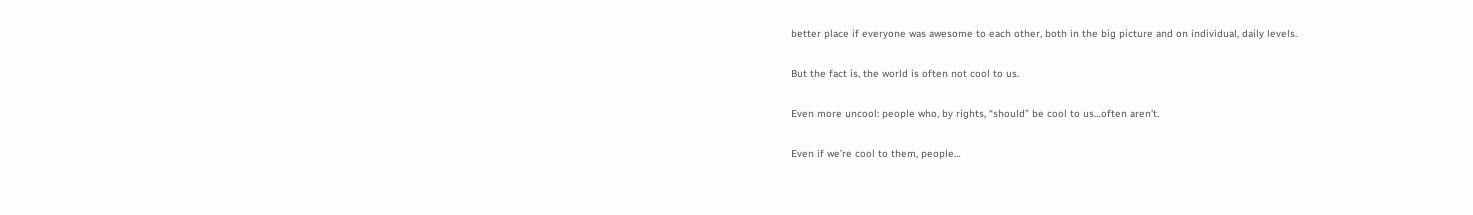better place if everyone was awesome to each other, both in the big picture and on individual, daily levels.

But the fact is, the world is often not cool to us.

Even more uncool: people who, by rights, “should” be cool to us…often aren’t.

Even if we’re cool to them, people…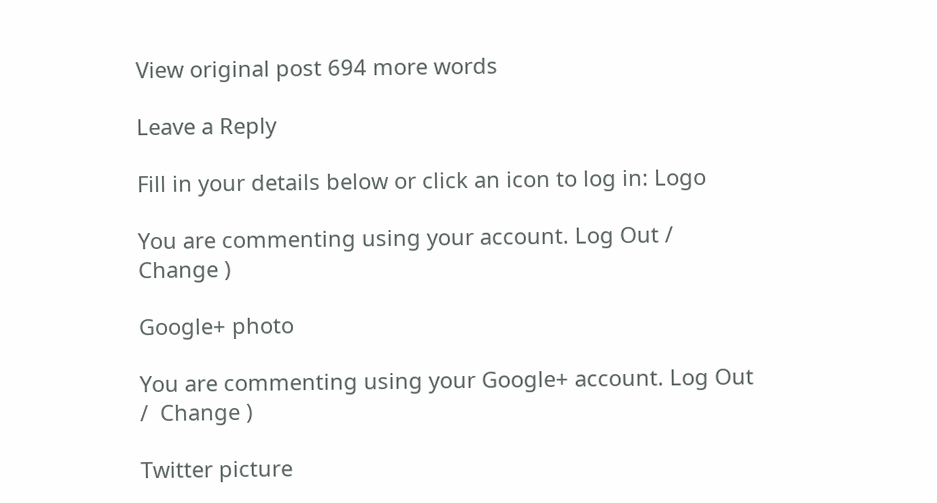View original post 694 more words

Leave a Reply

Fill in your details below or click an icon to log in: Logo

You are commenting using your account. Log Out /  Change )

Google+ photo

You are commenting using your Google+ account. Log Out /  Change )

Twitter picture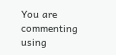You are commenting using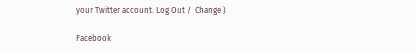your Twitter account. Log Out /  Change )

Facebook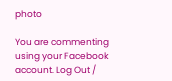photo

You are commenting using your Facebook account. Log Out /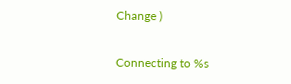Change )

Connecting to %s